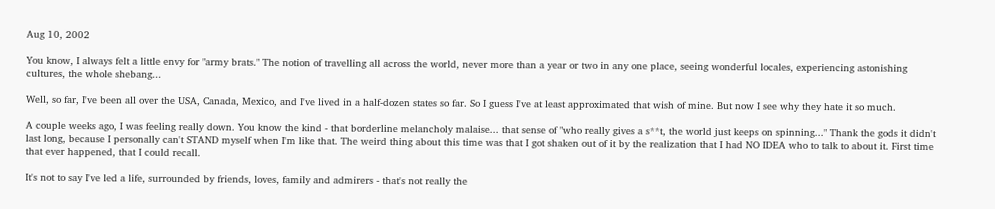Aug 10, 2002

You know, I always felt a little envy for "army brats." The notion of travelling all across the world, never more than a year or two in any one place, seeing wonderful locales, experiencing astonishing cultures, the whole shebang...

Well, so far, I've been all over the USA, Canada, Mexico, and I've lived in a half-dozen states so far. So I guess I've at least approximated that wish of mine. But now I see why they hate it so much.

A couple weeks ago, I was feeling really down. You know the kind - that borderline melancholy malaise... that sense of "who really gives a s**t, the world just keeps on spinning..." Thank the gods it didn't last long, because I personally can't STAND myself when I'm like that. The weird thing about this time was that I got shaken out of it by the realization that I had NO IDEA who to talk to about it. First time that ever happened, that I could recall.

It's not to say I've led a life, surrounded by friends, loves, family and admirers - that's not really the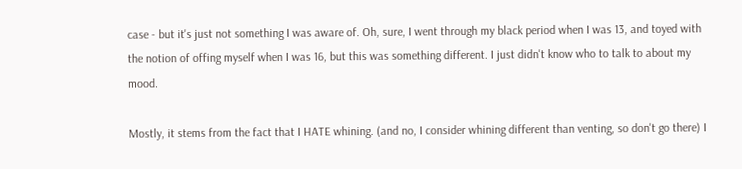case - but it's just not something I was aware of. Oh, sure, I went through my black period when I was 13, and toyed with the notion of offing myself when I was 16, but this was something different. I just didn't know who to talk to about my mood.

Mostly, it stems from the fact that I HATE whining. (and no, I consider whining different than venting, so don't go there) I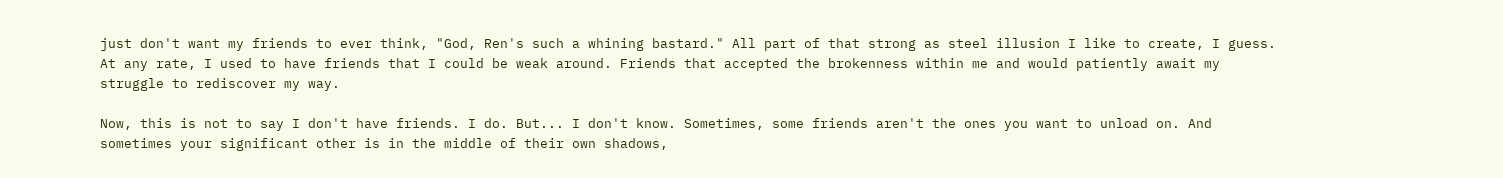just don't want my friends to ever think, "God, Ren's such a whining bastard." All part of that strong as steel illusion I like to create, I guess. At any rate, I used to have friends that I could be weak around. Friends that accepted the brokenness within me and would patiently await my struggle to rediscover my way.

Now, this is not to say I don't have friends. I do. But... I don't know. Sometimes, some friends aren't the ones you want to unload on. And sometimes your significant other is in the middle of their own shadows,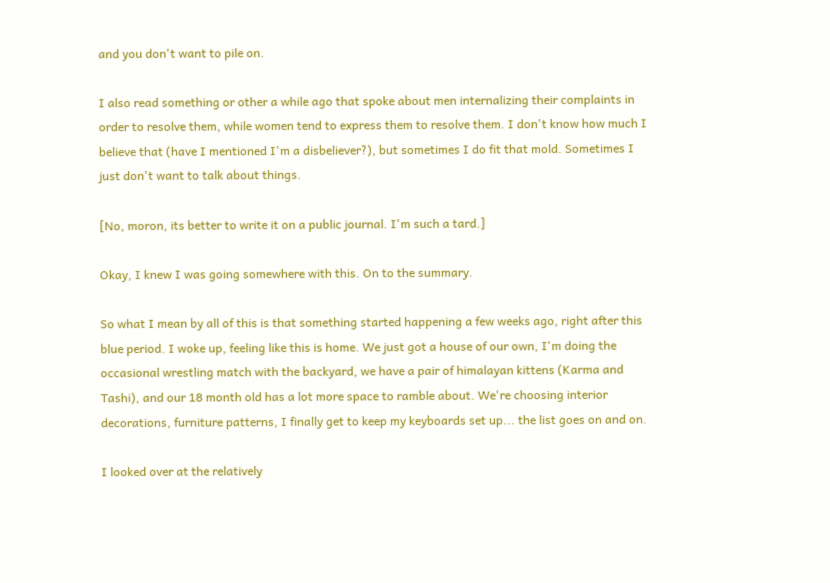and you don't want to pile on.

I also read something or other a while ago that spoke about men internalizing their complaints in order to resolve them, while women tend to express them to resolve them. I don't know how much I believe that (have I mentioned I'm a disbeliever?), but sometimes I do fit that mold. Sometimes I just don't want to talk about things.

[No, moron, its better to write it on a public journal. I'm such a tard.]

Okay, I knew I was going somewhere with this. On to the summary.

So what I mean by all of this is that something started happening a few weeks ago, right after this blue period. I woke up, feeling like this is home. We just got a house of our own, I'm doing the occasional wrestling match with the backyard, we have a pair of himalayan kittens (Karma and Tashi), and our 18 month old has a lot more space to ramble about. We're choosing interior decorations, furniture patterns, I finally get to keep my keyboards set up... the list goes on and on.

I looked over at the relatively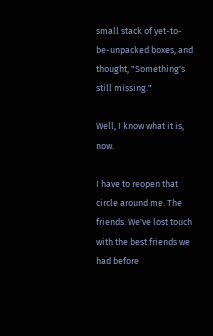small stack of yet-to-be-unpacked boxes, and thought, "Something's still missing."

Well, I know what it is, now.

I have to reopen that circle around me. The friends. We've lost touch with the best friends we had before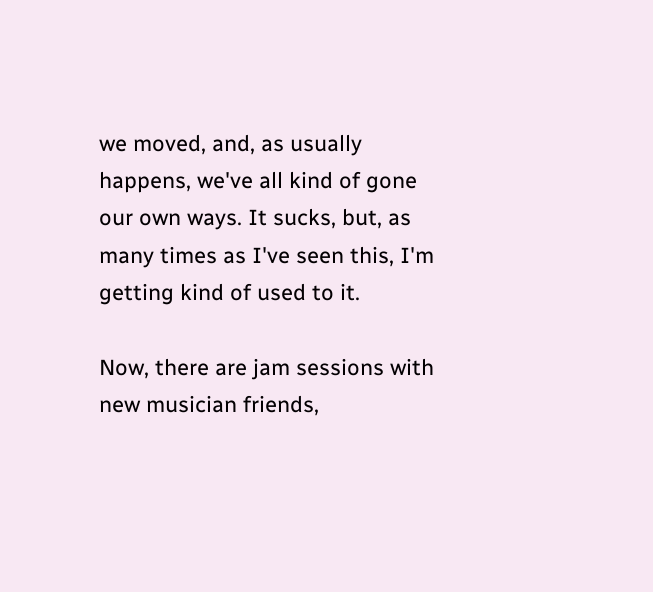we moved, and, as usually happens, we've all kind of gone our own ways. It sucks, but, as many times as I've seen this, I'm getting kind of used to it.

Now, there are jam sessions with new musician friends,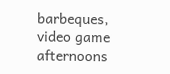barbeques, video game afternoons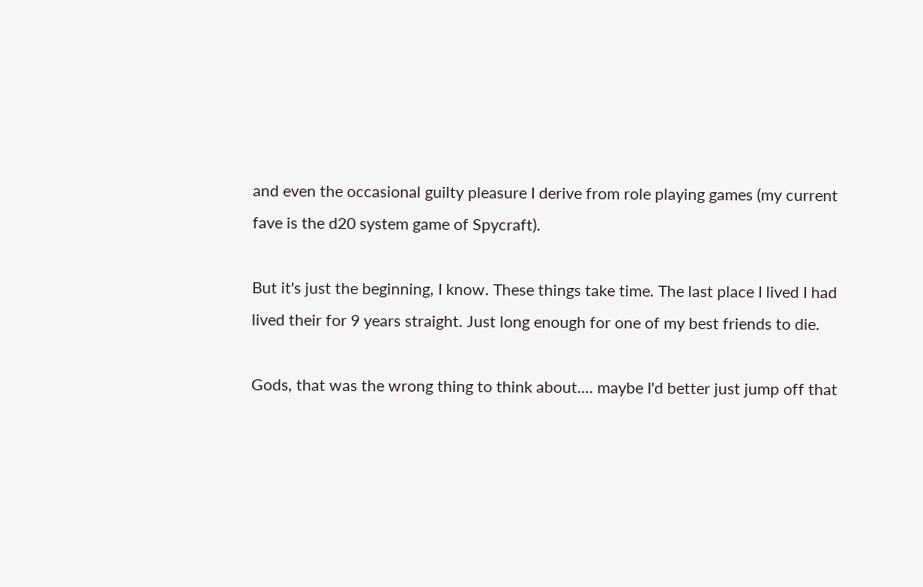and even the occasional guilty pleasure I derive from role playing games (my current fave is the d20 system game of Spycraft).

But it's just the beginning, I know. These things take time. The last place I lived I had lived their for 9 years straight. Just long enough for one of my best friends to die.

Gods, that was the wrong thing to think about.... maybe I'd better just jump off that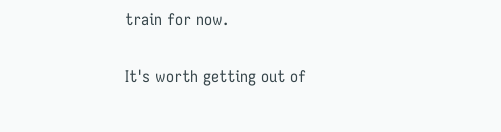train for now.

It's worth getting out of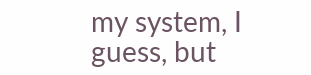my system, I guess, but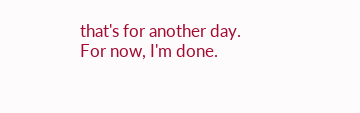that's for another day. For now, I'm done.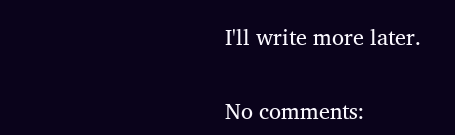I'll write more later.

No comments: